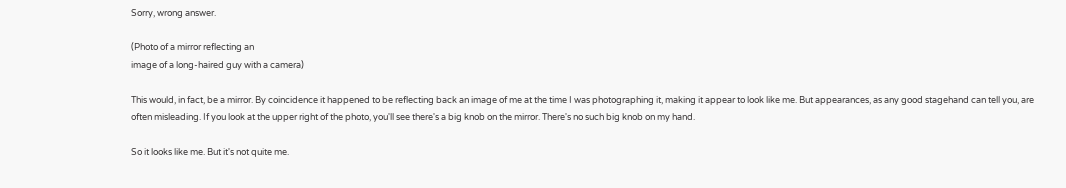Sorry, wrong answer.

(Photo of a mirror reflecting an
image of a long-haired guy with a camera)

This would, in fact, be a mirror. By coincidence it happened to be reflecting back an image of me at the time I was photographing it, making it appear to look like me. But appearances, as any good stagehand can tell you, are often misleading. If you look at the upper right of the photo, you'll see there's a big knob on the mirror. There's no such big knob on my hand.

So it looks like me. But it's not quite me.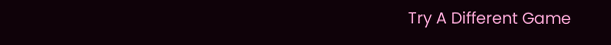Try A Different Game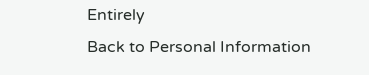Entirely
Back to Personal Information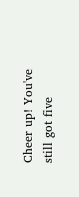Cheer up! You've still got five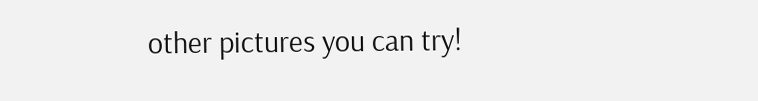other pictures you can try!